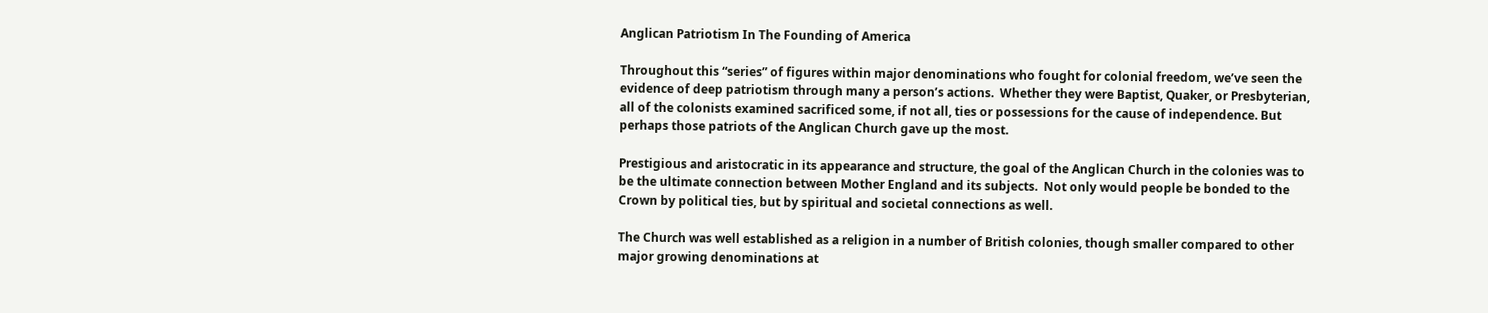Anglican Patriotism In The Founding of America

Throughout this “series” of figures within major denominations who fought for colonial freedom, we’ve seen the evidence of deep patriotism through many a person’s actions.  Whether they were Baptist, Quaker, or Presbyterian, all of the colonists examined sacrificed some, if not all, ties or possessions for the cause of independence. But perhaps those patriots of the Anglican Church gave up the most.

Prestigious and aristocratic in its appearance and structure, the goal of the Anglican Church in the colonies was to be the ultimate connection between Mother England and its subjects.  Not only would people be bonded to the Crown by political ties, but by spiritual and societal connections as well.

The Church was well established as a religion in a number of British colonies, though smaller compared to other major growing denominations at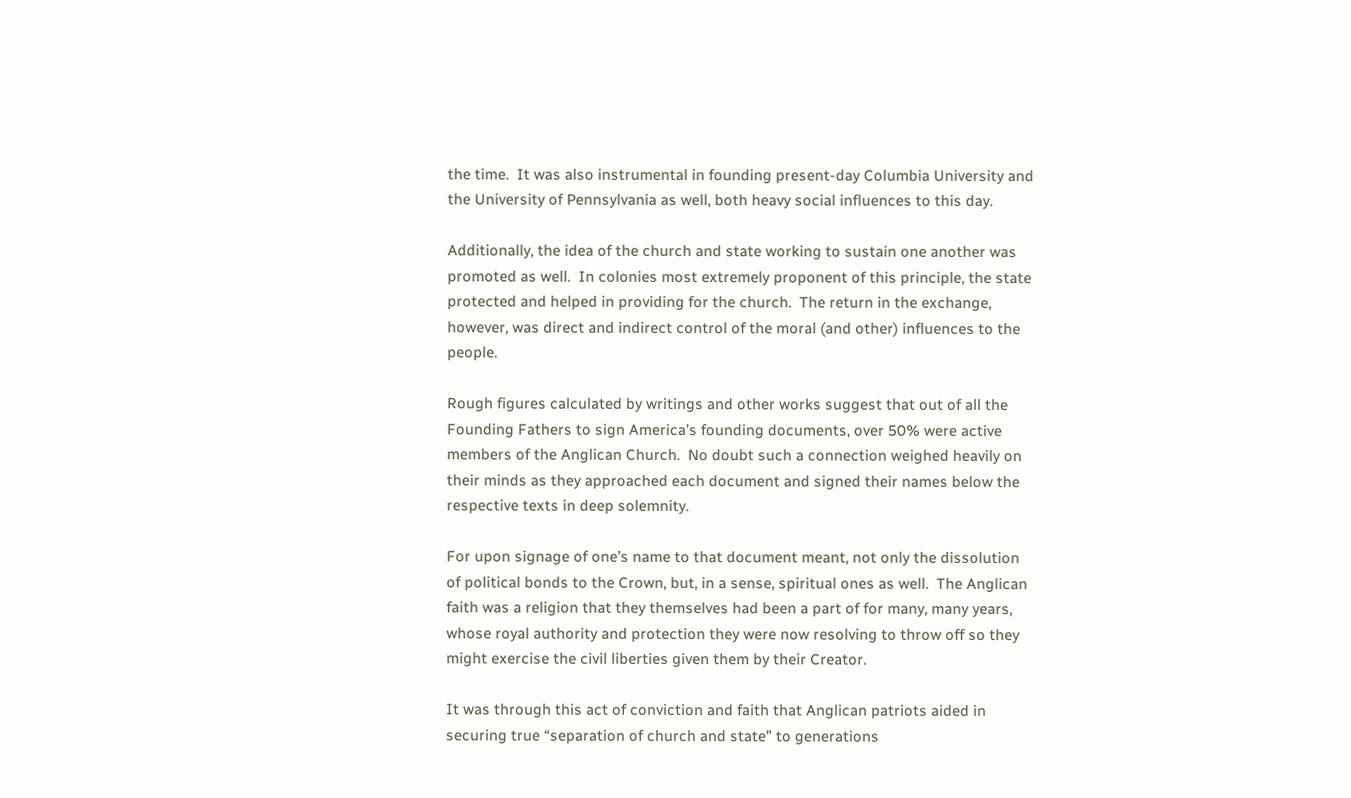the time.  It was also instrumental in founding present-day Columbia University and the University of Pennsylvania as well, both heavy social influences to this day.

Additionally, the idea of the church and state working to sustain one another was promoted as well.  In colonies most extremely proponent of this principle, the state protected and helped in providing for the church.  The return in the exchange, however, was direct and indirect control of the moral (and other) influences to the people.

Rough figures calculated by writings and other works suggest that out of all the Founding Fathers to sign America’s founding documents, over 50% were active members of the Anglican Church.  No doubt such a connection weighed heavily on their minds as they approached each document and signed their names below the respective texts in deep solemnity.

For upon signage of one’s name to that document meant, not only the dissolution of political bonds to the Crown, but, in a sense, spiritual ones as well.  The Anglican faith was a religion that they themselves had been a part of for many, many years, whose royal authority and protection they were now resolving to throw off so they might exercise the civil liberties given them by their Creator.

It was through this act of conviction and faith that Anglican patriots aided in securing true “separation of church and state” to generations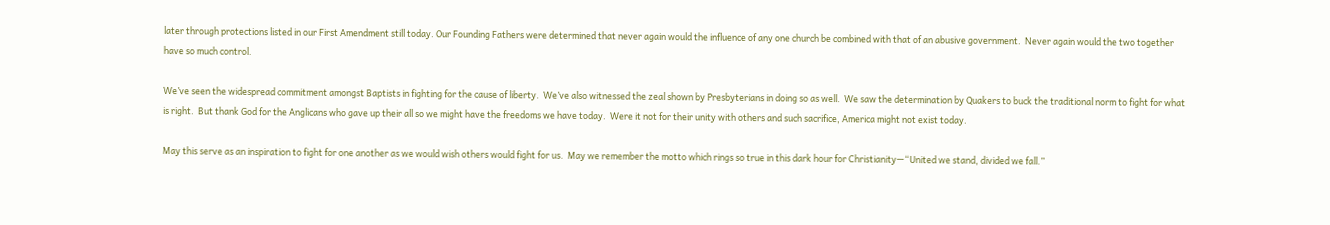later through protections listed in our First Amendment still today. Our Founding Fathers were determined that never again would the influence of any one church be combined with that of an abusive government.  Never again would the two together have so much control.

We’ve seen the widespread commitment amongst Baptists in fighting for the cause of liberty.  We’ve also witnessed the zeal shown by Presbyterians in doing so as well.  We saw the determination by Quakers to buck the traditional norm to fight for what is right.  But thank God for the Anglicans who gave up their all so we might have the freedoms we have today.  Were it not for their unity with others and such sacrifice, America might not exist today.

May this serve as an inspiration to fight for one another as we would wish others would fight for us.  May we remember the motto which rings so true in this dark hour for Christianity—“United we stand, divided we fall.”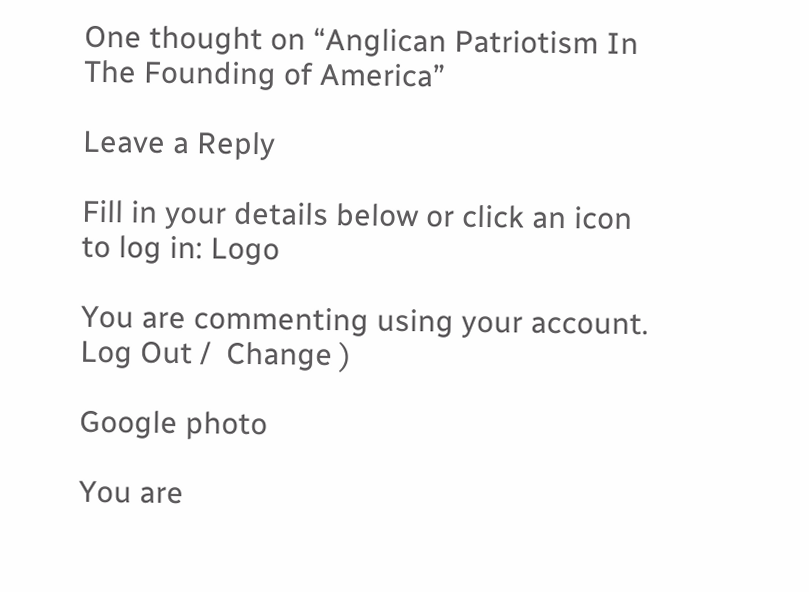One thought on “Anglican Patriotism In The Founding of America”

Leave a Reply

Fill in your details below or click an icon to log in: Logo

You are commenting using your account. Log Out /  Change )

Google photo

You are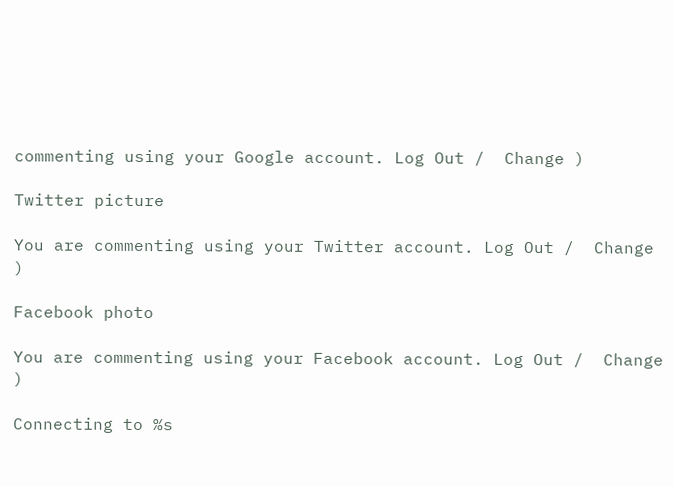commenting using your Google account. Log Out /  Change )

Twitter picture

You are commenting using your Twitter account. Log Out /  Change )

Facebook photo

You are commenting using your Facebook account. Log Out /  Change )

Connecting to %s